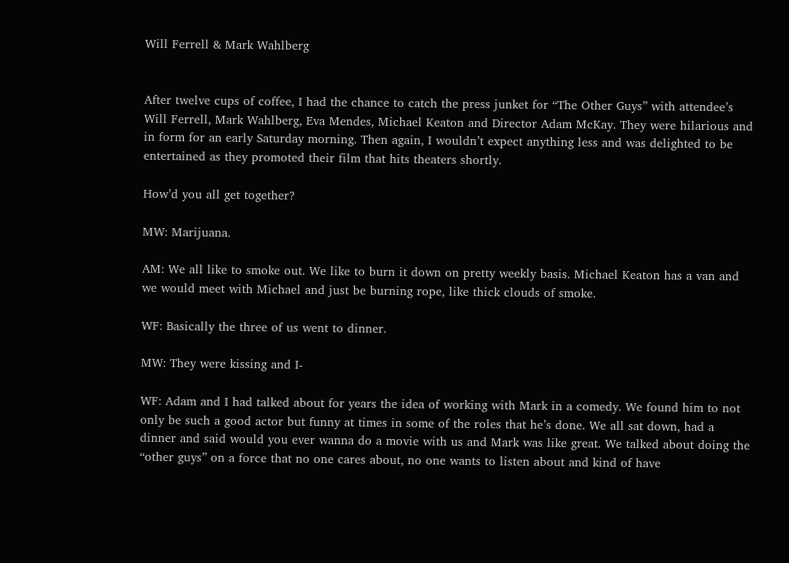Will Ferrell & Mark Wahlberg


After twelve cups of coffee, I had the chance to catch the press junket for “The Other Guys” with attendee’s Will Ferrell, Mark Wahlberg, Eva Mendes, Michael Keaton and Director Adam McKay. They were hilarious and in form for an early Saturday morning. Then again, I wouldn’t expect anything less and was delighted to be entertained as they promoted their film that hits theaters shortly.

How’d you all get together?

MW: Marijuana.

AM: We all like to smoke out. We like to burn it down on pretty weekly basis. Michael Keaton has a van and we would meet with Michael and just be burning rope, like thick clouds of smoke.

WF: Basically the three of us went to dinner.

MW: They were kissing and I-

WF: Adam and I had talked about for years the idea of working with Mark in a comedy. We found him to not only be such a good actor but funny at times in some of the roles that he’s done. We all sat down, had a dinner and said would you ever wanna do a movie with us and Mark was like great. We talked about doing the “other guys” on a force that no one cares about, no one wants to listen about and kind of have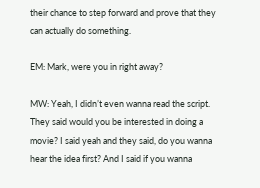their chance to step forward and prove that they can actually do something.

EM: Mark, were you in right away?

MW: Yeah, I didn’t even wanna read the script. They said would you be interested in doing a movie? I said yeah and they said, do you wanna hear the idea first? And I said if you wanna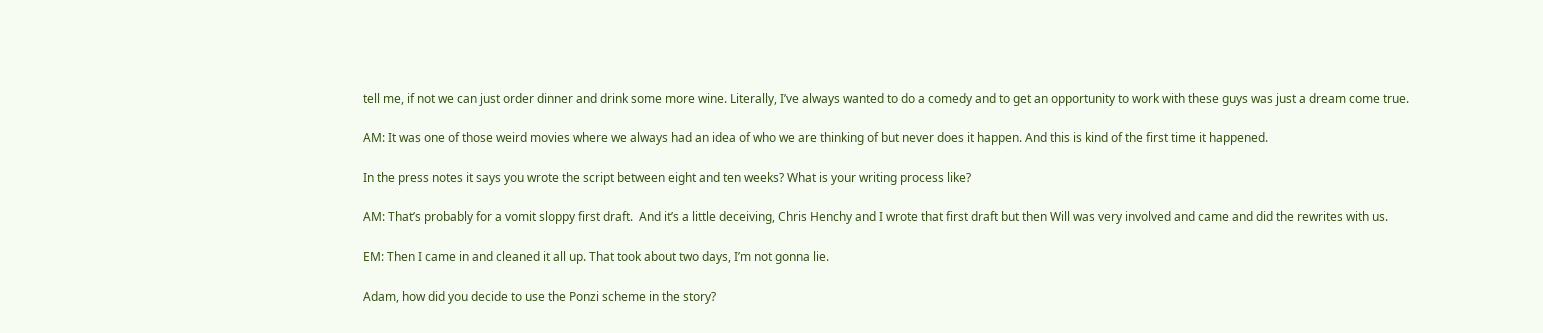tell me, if not we can just order dinner and drink some more wine. Literally, I’ve always wanted to do a comedy and to get an opportunity to work with these guys was just a dream come true.

AM: It was one of those weird movies where we always had an idea of who we are thinking of but never does it happen. And this is kind of the first time it happened.

In the press notes it says you wrote the script between eight and ten weeks? What is your writing process like?

AM: That’s probably for a vomit sloppy first draft.  And it’s a little deceiving, Chris Henchy and I wrote that first draft but then Will was very involved and came and did the rewrites with us.

EM: Then I came in and cleaned it all up. That took about two days, I’m not gonna lie.

Adam, how did you decide to use the Ponzi scheme in the story?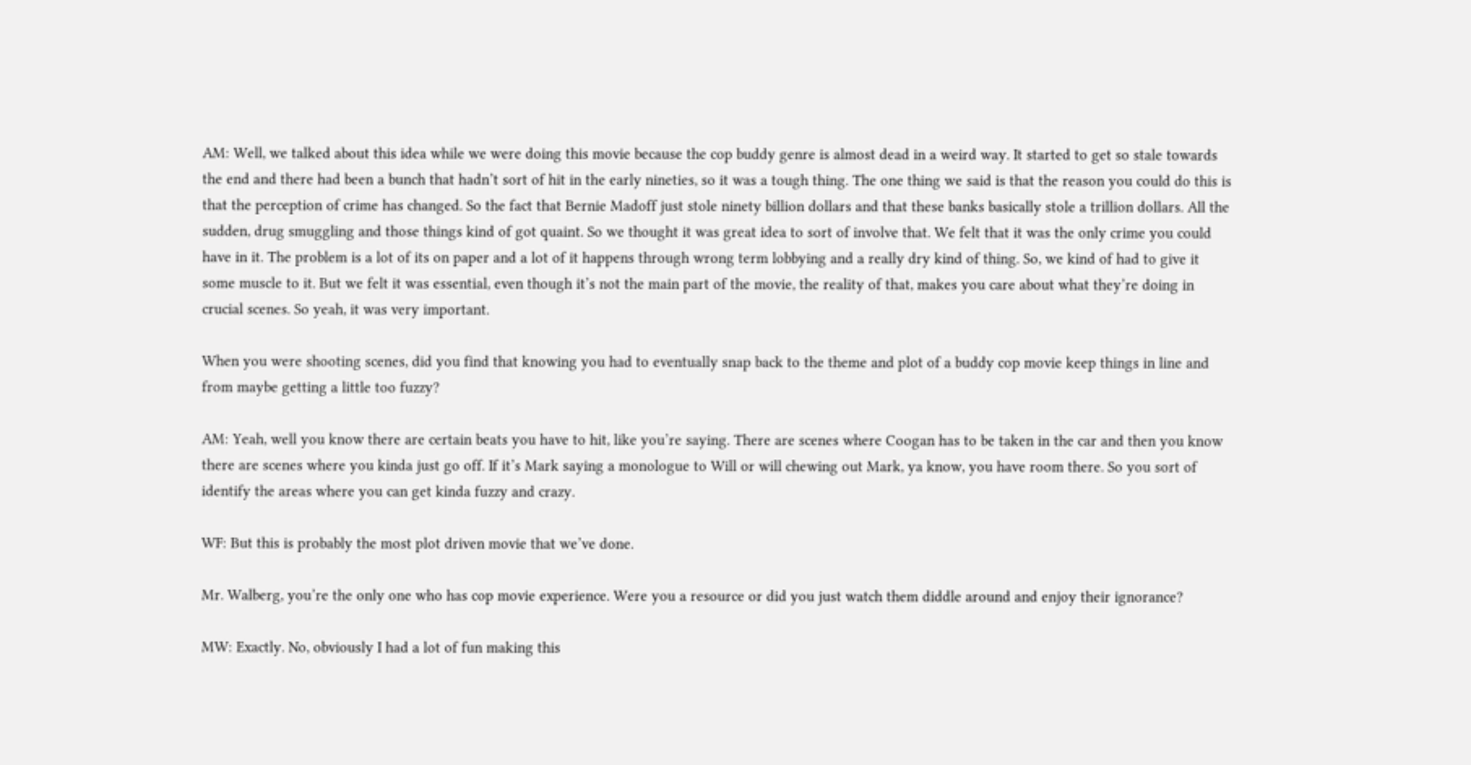AM: Well, we talked about this idea while we were doing this movie because the cop buddy genre is almost dead in a weird way. It started to get so stale towards the end and there had been a bunch that hadn’t sort of hit in the early nineties, so it was a tough thing. The one thing we said is that the reason you could do this is that the perception of crime has changed. So the fact that Bernie Madoff just stole ninety billion dollars and that these banks basically stole a trillion dollars. All the sudden, drug smuggling and those things kind of got quaint. So we thought it was great idea to sort of involve that. We felt that it was the only crime you could have in it. The problem is a lot of its on paper and a lot of it happens through wrong term lobbying and a really dry kind of thing. So, we kind of had to give it some muscle to it. But we felt it was essential, even though it’s not the main part of the movie, the reality of that, makes you care about what they’re doing in crucial scenes. So yeah, it was very important.

When you were shooting scenes, did you find that knowing you had to eventually snap back to the theme and plot of a buddy cop movie keep things in line and from maybe getting a little too fuzzy?

AM: Yeah, well you know there are certain beats you have to hit, like you’re saying. There are scenes where Coogan has to be taken in the car and then you know there are scenes where you kinda just go off. If it’s Mark saying a monologue to Will or will chewing out Mark, ya know, you have room there. So you sort of identify the areas where you can get kinda fuzzy and crazy.

WF: But this is probably the most plot driven movie that we’ve done.

Mr. Walberg, you’re the only one who has cop movie experience. Were you a resource or did you just watch them diddle around and enjoy their ignorance?

MW: Exactly. No, obviously I had a lot of fun making this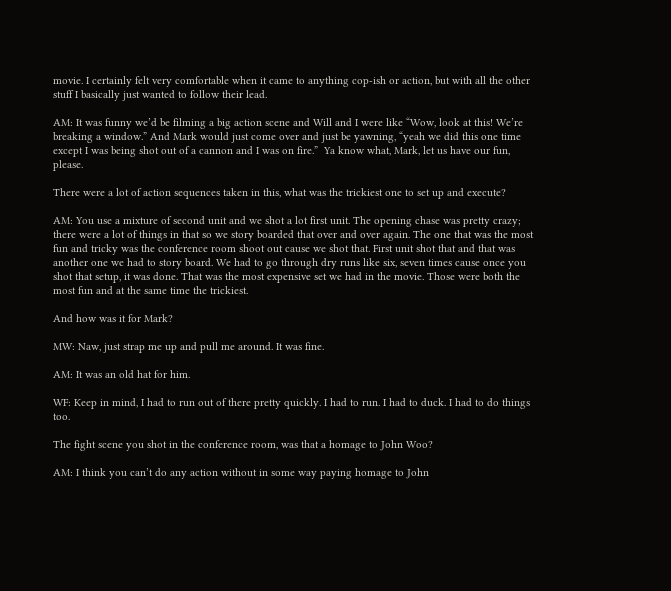movie. I certainly felt very comfortable when it came to anything cop-ish or action, but with all the other stuff I basically just wanted to follow their lead.

AM: It was funny we’d be filming a big action scene and Will and I were like “Wow, look at this! We’re breaking a window.” And Mark would just come over and just be yawning, “yeah we did this one time except I was being shot out of a cannon and I was on fire.”  Ya know what, Mark, let us have our fun, please.

There were a lot of action sequences taken in this, what was the trickiest one to set up and execute?

AM: You use a mixture of second unit and we shot a lot first unit. The opening chase was pretty crazy; there were a lot of things in that so we story boarded that over and over again. The one that was the most fun and tricky was the conference room shoot out cause we shot that. First unit shot that and that was another one we had to story board. We had to go through dry runs like six, seven times cause once you shot that setup, it was done. That was the most expensive set we had in the movie. Those were both the most fun and at the same time the trickiest.

And how was it for Mark?

MW: Naw, just strap me up and pull me around. It was fine.

AM: It was an old hat for him.

WF: Keep in mind, I had to run out of there pretty quickly. I had to run. I had to duck. I had to do things too.

The fight scene you shot in the conference room, was that a homage to John Woo?

AM: I think you can’t do any action without in some way paying homage to John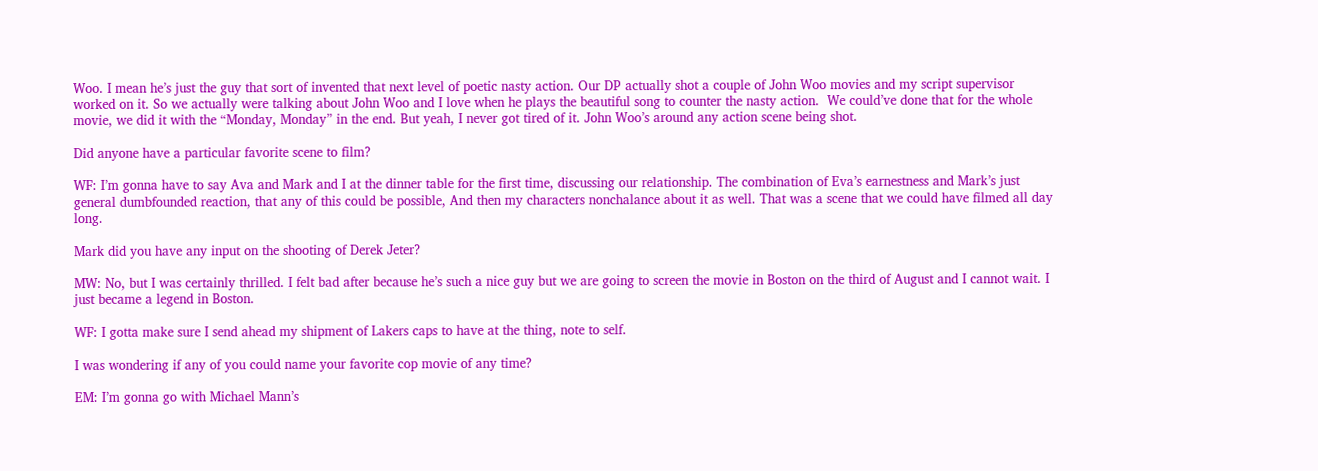Woo. I mean he’s just the guy that sort of invented that next level of poetic nasty action. Our DP actually shot a couple of John Woo movies and my script supervisor worked on it. So we actually were talking about John Woo and I love when he plays the beautiful song to counter the nasty action.  We could’ve done that for the whole movie, we did it with the “Monday, Monday” in the end. But yeah, I never got tired of it. John Woo’s around any action scene being shot.

Did anyone have a particular favorite scene to film?

WF: I’m gonna have to say Ava and Mark and I at the dinner table for the first time, discussing our relationship. The combination of Eva’s earnestness and Mark’s just general dumbfounded reaction, that any of this could be possible, And then my characters nonchalance about it as well. That was a scene that we could have filmed all day long.

Mark did you have any input on the shooting of Derek Jeter?

MW: No, but I was certainly thrilled. I felt bad after because he’s such a nice guy but we are going to screen the movie in Boston on the third of August and I cannot wait. I just became a legend in Boston.

WF: I gotta make sure I send ahead my shipment of Lakers caps to have at the thing, note to self.

I was wondering if any of you could name your favorite cop movie of any time?

EM: I’m gonna go with Michael Mann’s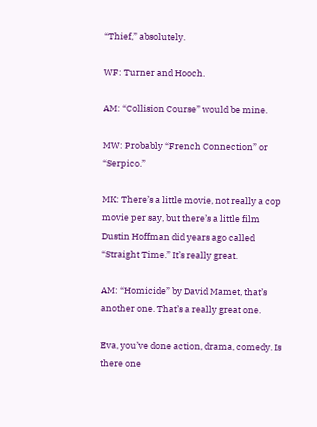“Thief,” absolutely.

WF: Turner and Hooch.

AM: “Collision Course” would be mine.

MW: Probably “French Connection” or “Serpico.”

MK: There’s a little movie, not really a cop movie per say, but there’s a little film Dustin Hoffman did years ago called “Straight Time.” It’s really great.

AM: “Homicide” by David Mamet, that’s another one. That’s a really great one.

Eva, you’ve done action, drama, comedy. Is there one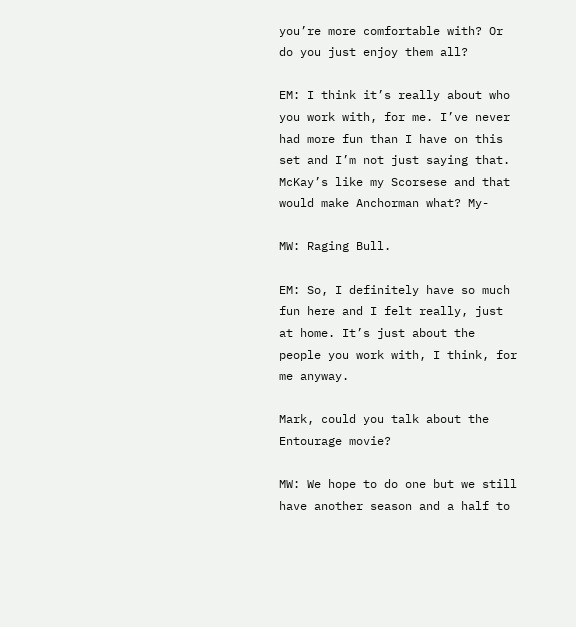you’re more comfortable with? Or do you just enjoy them all?

EM: I think it’s really about who you work with, for me. I’ve never had more fun than I have on this set and I’m not just saying that. McKay’s like my Scorsese and that would make Anchorman what? My-

MW: Raging Bull.

EM: So, I definitely have so much fun here and I felt really, just at home. It’s just about the people you work with, I think, for me anyway.

Mark, could you talk about the Entourage movie?

MW: We hope to do one but we still have another season and a half to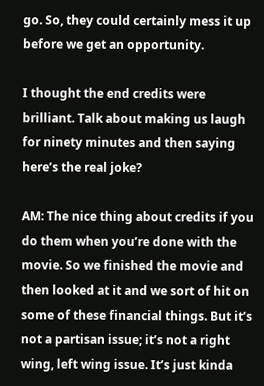go. So, they could certainly mess it up before we get an opportunity.

I thought the end credits were brilliant. Talk about making us laugh for ninety minutes and then saying here’s the real joke?

AM: The nice thing about credits if you do them when you’re done with the movie. So we finished the movie and then looked at it and we sort of hit on some of these financial things. But it’s not a partisan issue; it’s not a right wing, left wing issue. It’s just kinda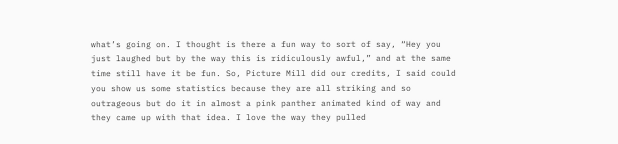what’s going on. I thought is there a fun way to sort of say, “Hey you just laughed but by the way this is ridiculously awful,” and at the same time still have it be fun. So, Picture Mill did our credits, I said could you show us some statistics because they are all striking and so outrageous but do it in almost a pink panther animated kind of way and they came up with that idea. I love the way they pulled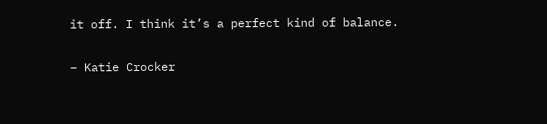it off. I think it’s a perfect kind of balance.

– Katie Crocker